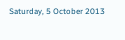Saturday, 5 October 2013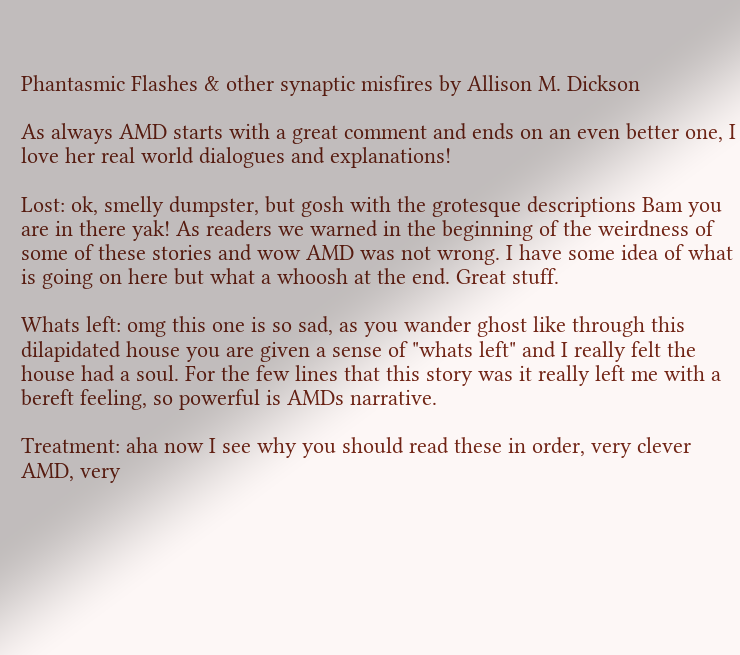Phantasmic Flashes & other synaptic misfires by Allison M. Dickson

As always AMD starts with a great comment and ends on an even better one, I love her real world dialogues and explanations!

Lost: ok, smelly dumpster, but gosh with the grotesque descriptions Bam you are in there yak! As readers we warned in the beginning of the weirdness of some of these stories and wow AMD was not wrong. I have some idea of what is going on here but what a whoosh at the end. Great stuff.

Whats left: omg this one is so sad, as you wander ghost like through this dilapidated house you are given a sense of "whats left" and I really felt the house had a soul. For the few lines that this story was it really left me with a bereft feeling, so powerful is AMDs narrative.

Treatment: aha now I see why you should read these in order, very clever AMD, very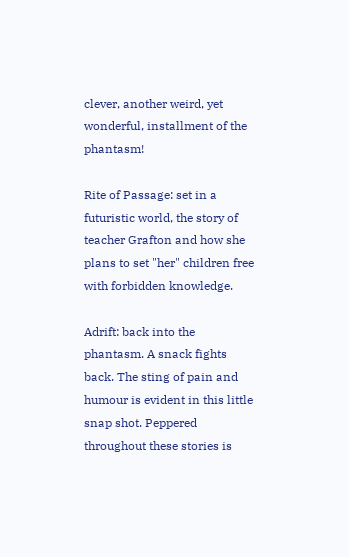clever, another weird, yet wonderful, installment of the phantasm!

Rite of Passage: set in a futuristic world, the story of teacher Grafton and how she plans to set "her" children free with forbidden knowledge.

Adrift: back into the phantasm. A snack fights back. The sting of pain and humour is evident in this little snap shot. Peppered throughout these stories is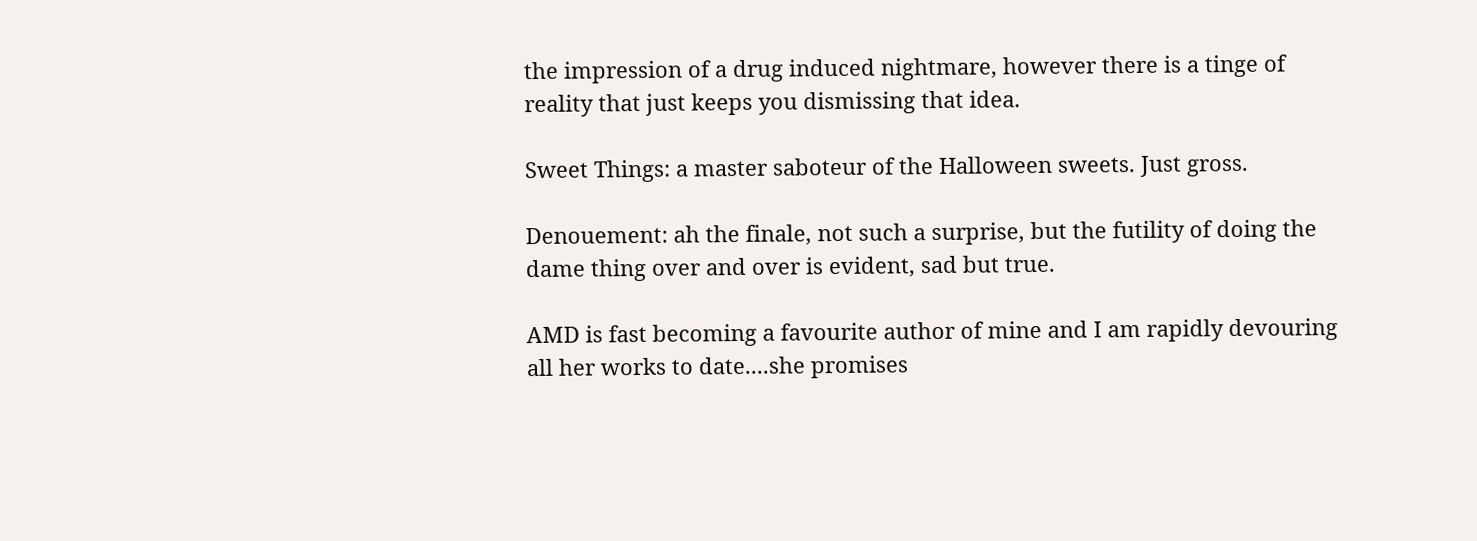the impression of a drug induced nightmare, however there is a tinge of reality that just keeps you dismissing that idea.

Sweet Things: a master saboteur of the Halloween sweets. Just gross.

Denouement: ah the finale, not such a surprise, but the futility of doing the dame thing over and over is evident, sad but true.

AMD is fast becoming a favourite author of mine and I am rapidly devouring all her works to date....she promises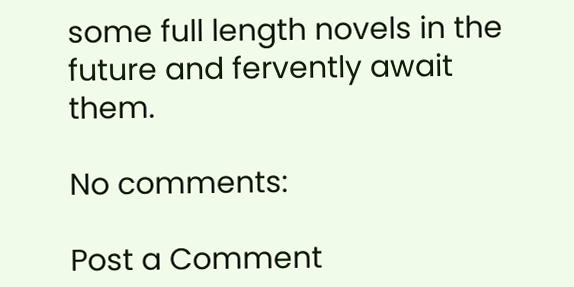some full length novels in the future and fervently await them.

No comments:

Post a Comment